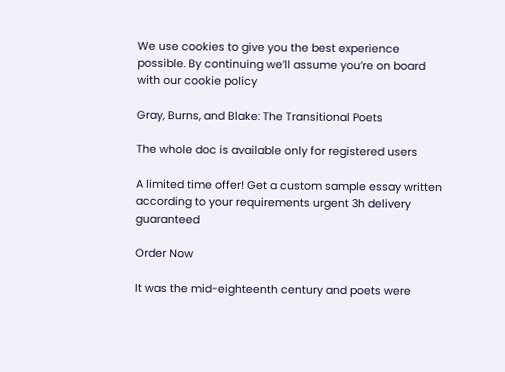We use cookies to give you the best experience possible. By continuing we’ll assume you’re on board with our cookie policy

Gray, Burns, and Blake: The Transitional Poets

The whole doc is available only for registered users

A limited time offer! Get a custom sample essay written according to your requirements urgent 3h delivery guaranteed

Order Now

It was the mid-eighteenth century and poets were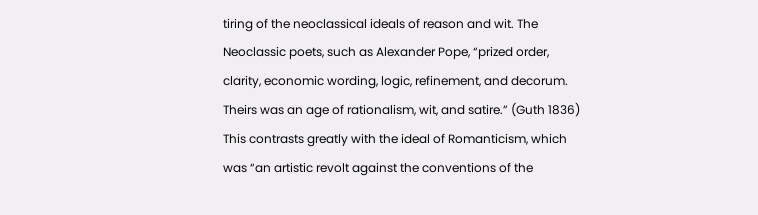tiring of the neoclassical ideals of reason and wit. The Neoclassic poets, such as Alexander Pope, “prized order, clarity, economic wording, logic, refinement, and decorum. Theirs was an age of rationalism, wit, and satire.” (Guth 1836) This contrasts greatly with the ideal of Romanticism, which was “an artistic revolt against the conventions of the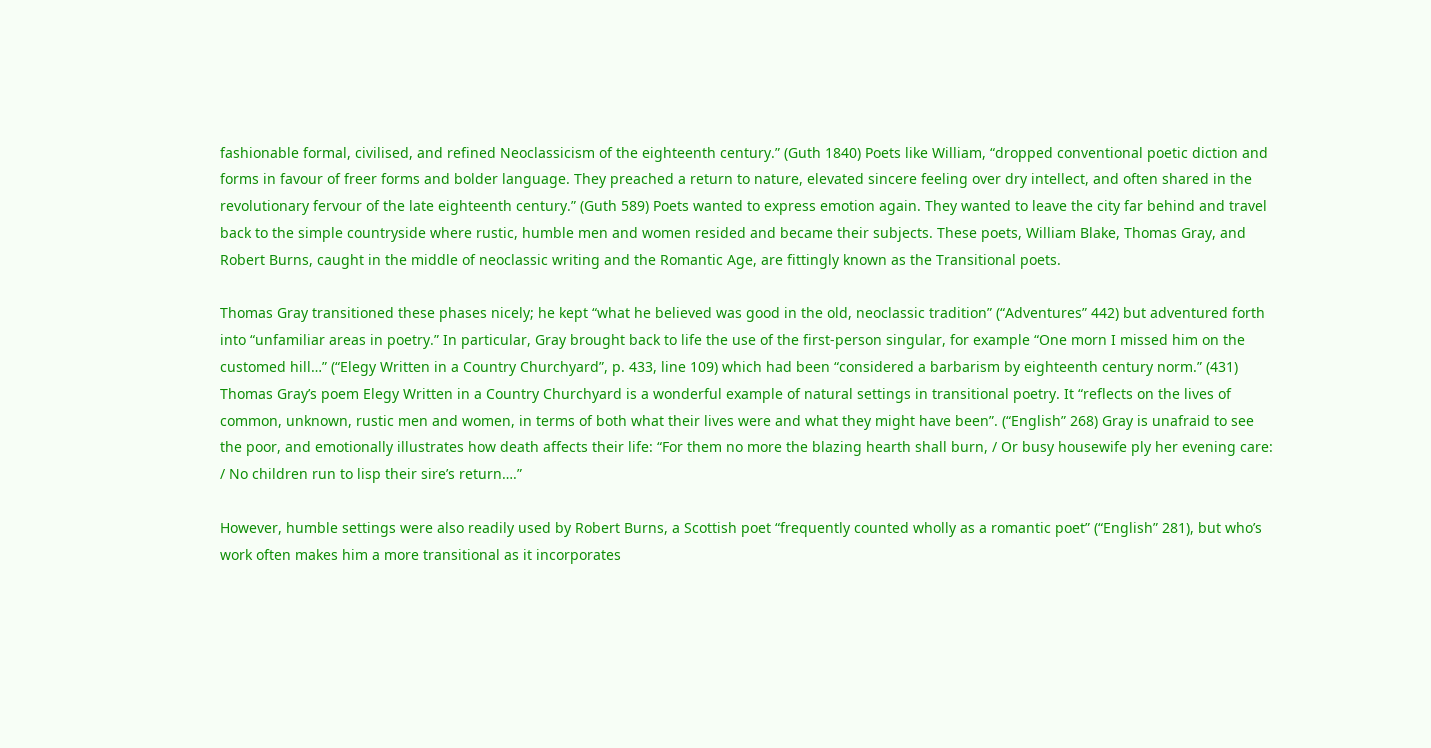fashionable formal, civilised, and refined Neoclassicism of the eighteenth century.” (Guth 1840) Poets like William, “dropped conventional poetic diction and forms in favour of freer forms and bolder language. They preached a return to nature, elevated sincere feeling over dry intellect, and often shared in the revolutionary fervour of the late eighteenth century.” (Guth 589) Poets wanted to express emotion again. They wanted to leave the city far behind and travel back to the simple countryside where rustic, humble men and women resided and became their subjects. These poets, William Blake, Thomas Gray, and Robert Burns, caught in the middle of neoclassic writing and the Romantic Age, are fittingly known as the Transitional poets.

Thomas Gray transitioned these phases nicely; he kept “what he believed was good in the old, neoclassic tradition” (“Adventures” 442) but adventured forth into “unfamiliar areas in poetry.” In particular, Gray brought back to life the use of the first-person singular, for example “One morn I missed him on the customed hill…” (“Elegy Written in a Country Churchyard”, p. 433, line 109) which had been “considered a barbarism by eighteenth century norm.” (431) Thomas Gray’s poem Elegy Written in a Country Churchyard is a wonderful example of natural settings in transitional poetry. It “reflects on the lives of common, unknown, rustic men and women, in terms of both what their lives were and what they might have been”. (“English” 268) Gray is unafraid to see the poor, and emotionally illustrates how death affects their life: “For them no more the blazing hearth shall burn, / Or busy housewife ply her evening care: / No children run to lisp their sire’s return….”

However, humble settings were also readily used by Robert Burns, a Scottish poet “frequently counted wholly as a romantic poet” (“English” 281), but who’s work often makes him a more transitional as it incorporates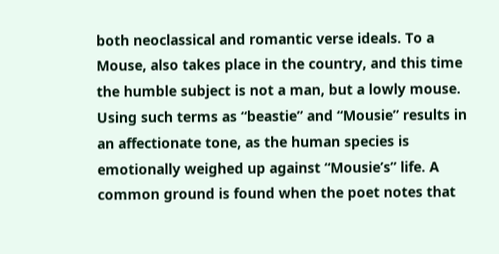both neoclassical and romantic verse ideals. To a Mouse, also takes place in the country, and this time the humble subject is not a man, but a lowly mouse. Using such terms as “beastie” and “Mousie” results in an affectionate tone, as the human species is emotionally weighed up against “Mousie’s” life. A common ground is found when the poet notes that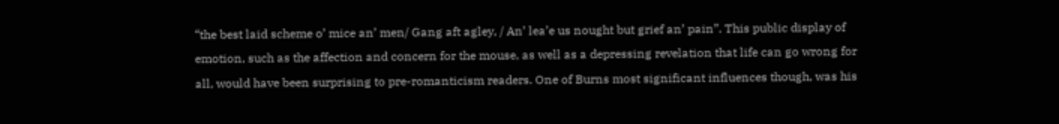“the best laid scheme o’ mice an’ men/ Gang aft agley, / An’ lea’e us nought but grief an’ pain”. This public display of emotion, such as the affection and concern for the mouse, as well as a depressing revelation that life can go wrong for all, would have been surprising to pre-romanticism readers. One of Burns most significant influences though, was his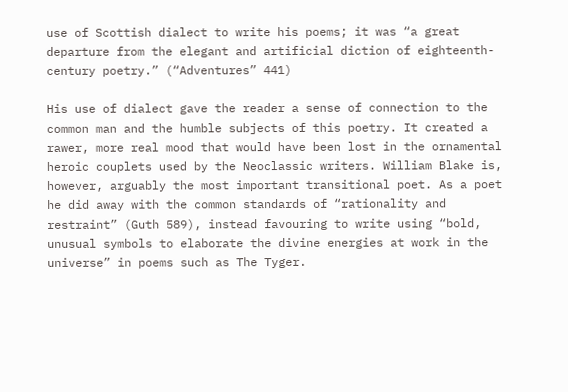use of Scottish dialect to write his poems; it was “a great departure from the elegant and artificial diction of eighteenth-century poetry.” (“Adventures” 441)

His use of dialect gave the reader a sense of connection to the common man and the humble subjects of this poetry. It created a rawer, more real mood that would have been lost in the ornamental heroic couplets used by the Neoclassic writers. William Blake is, however, arguably the most important transitional poet. As a poet he did away with the common standards of “rationality and restraint” (Guth 589), instead favouring to write using “bold, unusual symbols to elaborate the divine energies at work in the universe” in poems such as The Tyger.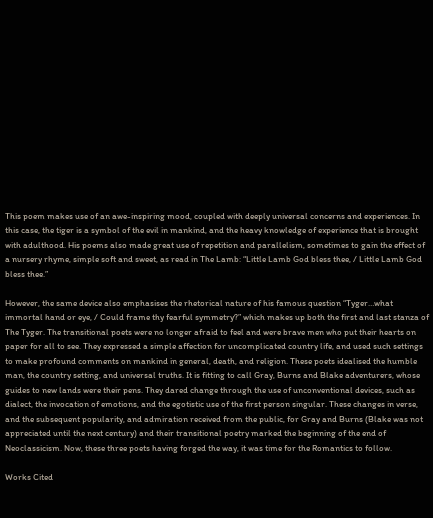This poem makes use of an awe-inspiring mood, coupled with deeply universal concerns and experiences. In this case, the tiger is a symbol of the evil in mankind, and the heavy knowledge of experience that is brought with adulthood. His poems also made great use of repetition and parallelism, sometimes to gain the effect of a nursery rhyme, simple soft and sweet, as read in The Lamb: “Little Lamb God bless thee, / Little Lamb God bless thee.”

However, the same device also emphasises the rhetorical nature of his famous question “Tyger…what immortal hand or eye, / Could frame thy fearful symmetry?” which makes up both the first and last stanza of The Tyger. The transitional poets were no longer afraid to feel and were brave men who put their hearts on paper for all to see. They expressed a simple affection for uncomplicated country life, and used such settings to make profound comments on mankind in general, death, and religion. These poets idealised the humble man, the country setting, and universal truths. It is fitting to call Gray, Burns and Blake adventurers, whose guides to new lands were their pens. They dared change through the use of unconventional devices, such as dialect, the invocation of emotions, and the egotistic use of the first person singular. These changes in verse, and the subsequent popularity, and admiration received from the public, for Gray and Burns (Blake was not appreciated until the next century) and their transitional poetry marked the beginning of the end of Neoclassicism. Now, these three poets having forged the way, it was time for the Romantics to follow.

Works Cited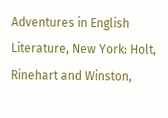Adventures in English Literature, New York: Holt, Rinehart and Winston,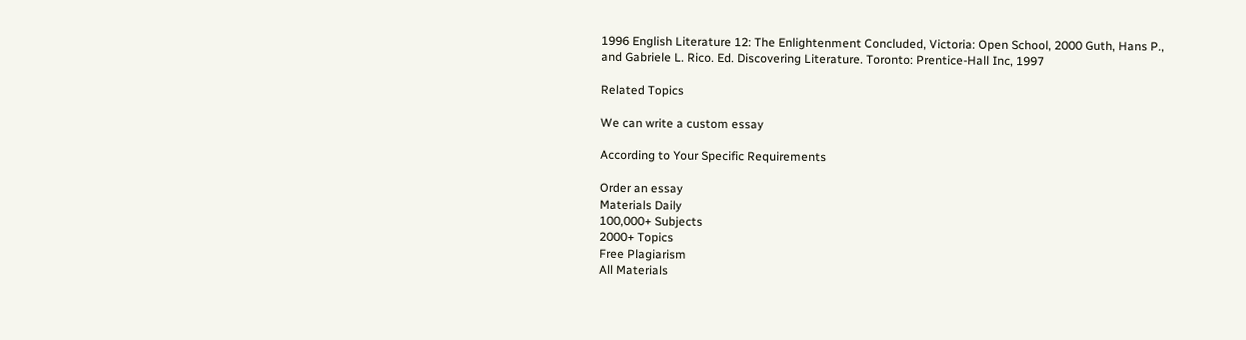1996 English Literature 12: The Enlightenment Concluded, Victoria: Open School, 2000 Guth, Hans P., and Gabriele L. Rico. Ed. Discovering Literature. Toronto: Prentice-Hall Inc, 1997

Related Topics

We can write a custom essay

According to Your Specific Requirements

Order an essay
Materials Daily
100,000+ Subjects
2000+ Topics
Free Plagiarism
All Materials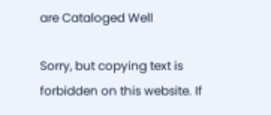are Cataloged Well

Sorry, but copying text is forbidden on this website. If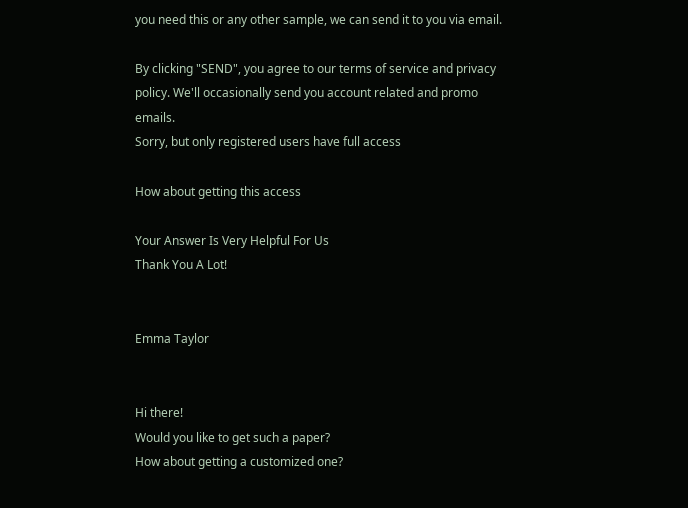you need this or any other sample, we can send it to you via email.

By clicking "SEND", you agree to our terms of service and privacy policy. We'll occasionally send you account related and promo emails.
Sorry, but only registered users have full access

How about getting this access

Your Answer Is Very Helpful For Us
Thank You A Lot!


Emma Taylor


Hi there!
Would you like to get such a paper?
How about getting a customized one?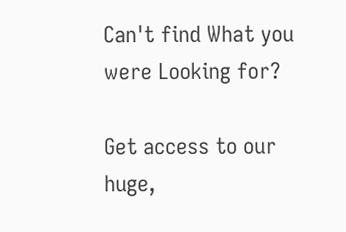Can't find What you were Looking for?

Get access to our huge,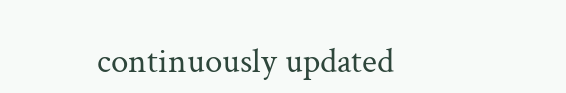continuously updated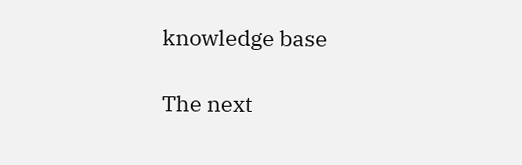knowledge base

The next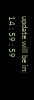update will be in:
14 : 59 : 59